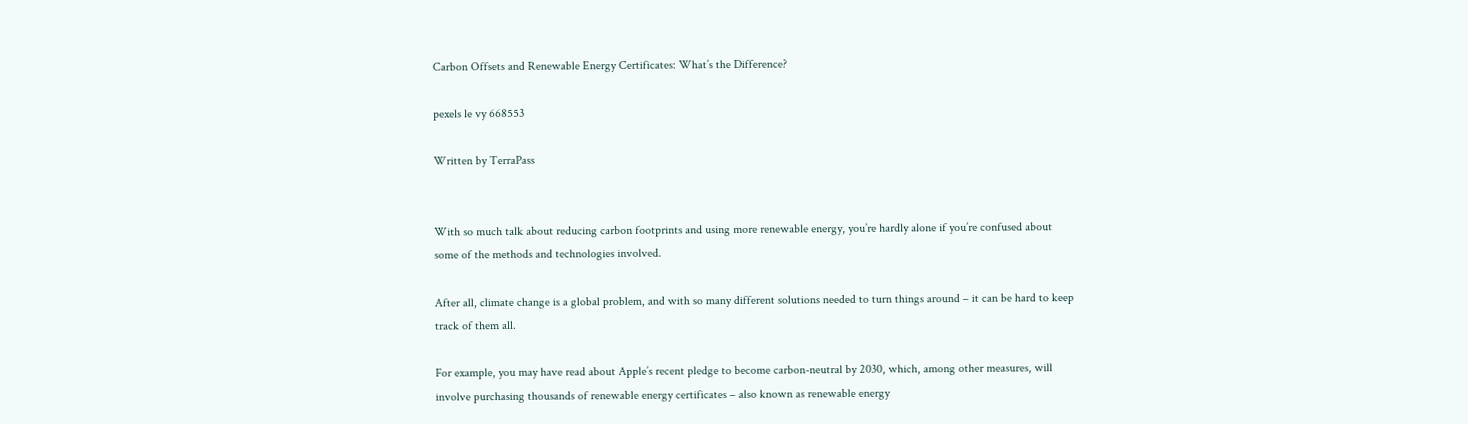Carbon Offsets and Renewable Energy Certificates: What’s the Difference?

pexels le vy 668553

Written by TerraPass


With so much talk about reducing carbon footprints and using more renewable energy, you’re hardly alone if you’re confused about some of the methods and technologies involved.

After all, climate change is a global problem, and with so many different solutions needed to turn things around – it can be hard to keep track of them all.

For example, you may have read about Apple’s recent pledge to become carbon-neutral by 2030, which, among other measures, will involve purchasing thousands of renewable energy certificates – also known as renewable energy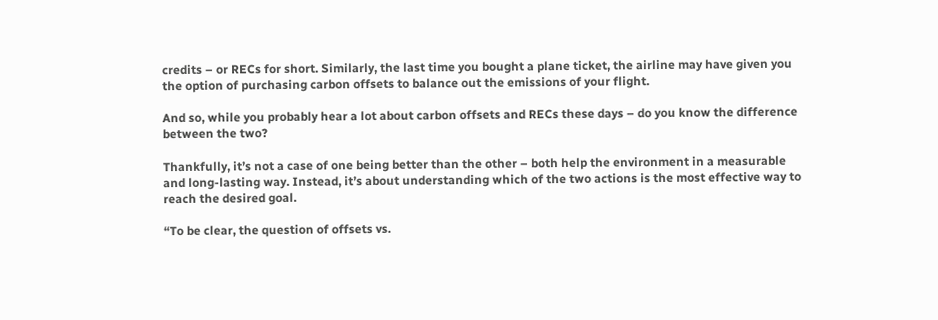credits – or RECs for short. Similarly, the last time you bought a plane ticket, the airline may have given you the option of purchasing carbon offsets to balance out the emissions of your flight.

And so, while you probably hear a lot about carbon offsets and RECs these days – do you know the difference between the two?

Thankfully, it’s not a case of one being better than the other – both help the environment in a measurable and long-lasting way. Instead, it’s about understanding which of the two actions is the most effective way to reach the desired goal.

“To be clear, the question of offsets vs.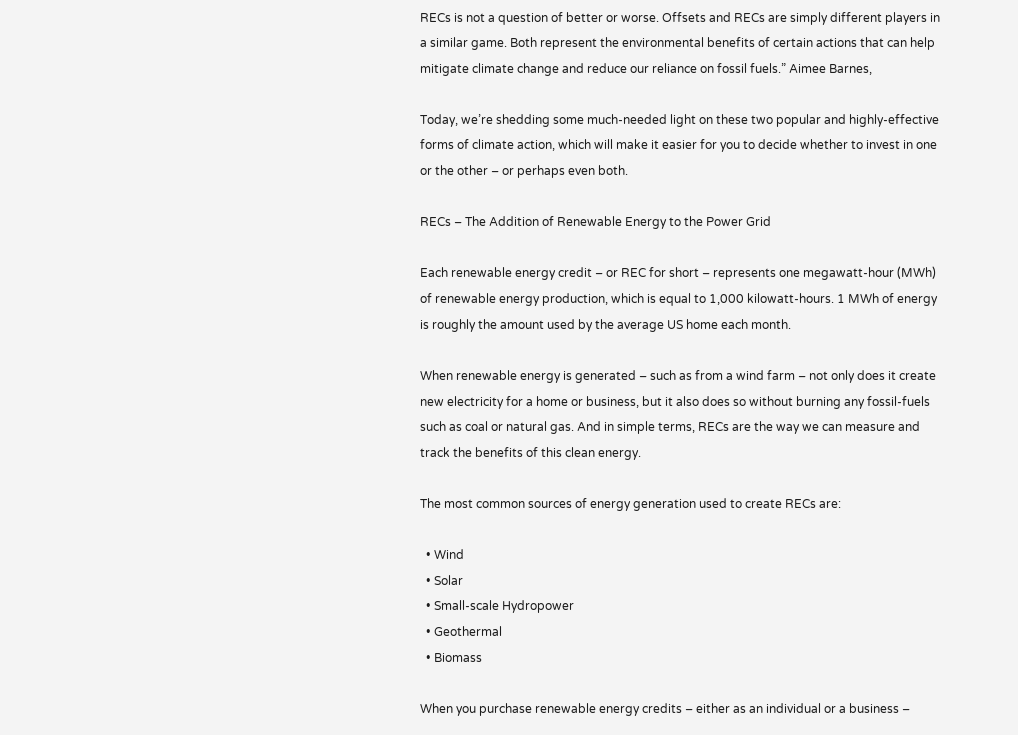RECs is not a question of better or worse. Offsets and RECs are simply different players in a similar game. Both represent the environmental benefits of certain actions that can help mitigate climate change and reduce our reliance on fossil fuels.” Aimee Barnes,

Today, we’re shedding some much-needed light on these two popular and highly-effective forms of climate action, which will make it easier for you to decide whether to invest in one or the other – or perhaps even both.

RECs – The Addition of Renewable Energy to the Power Grid

Each renewable energy credit – or REC for short – represents one megawatt-hour (MWh) of renewable energy production, which is equal to 1,000 kilowatt-hours. 1 MWh of energy is roughly the amount used by the average US home each month.

When renewable energy is generated – such as from a wind farm – not only does it create new electricity for a home or business, but it also does so without burning any fossil-fuels such as coal or natural gas. And in simple terms, RECs are the way we can measure and track the benefits of this clean energy.

The most common sources of energy generation used to create RECs are:

  • Wind
  • Solar
  • Small-scale Hydropower
  • Geothermal
  • Biomass

When you purchase renewable energy credits – either as an individual or a business –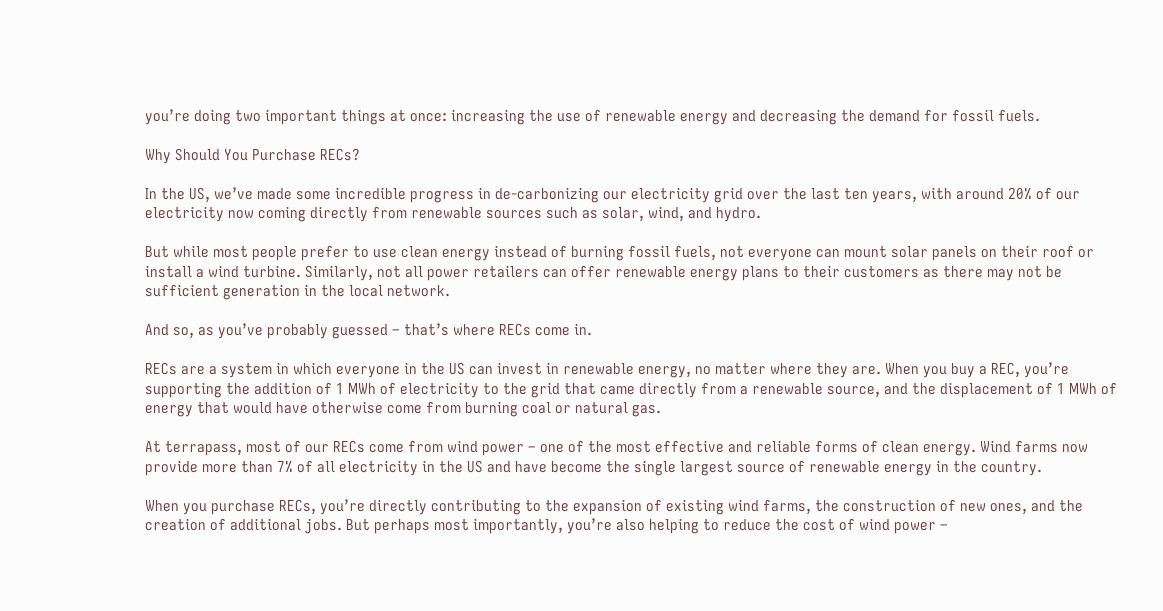you’re doing two important things at once: increasing the use of renewable energy and decreasing the demand for fossil fuels.

Why Should You Purchase RECs?

In the US, we’ve made some incredible progress in de-carbonizing our electricity grid over the last ten years, with around 20% of our electricity now coming directly from renewable sources such as solar, wind, and hydro.

But while most people prefer to use clean energy instead of burning fossil fuels, not everyone can mount solar panels on their roof or install a wind turbine. Similarly, not all power retailers can offer renewable energy plans to their customers as there may not be sufficient generation in the local network.

And so, as you’ve probably guessed – that’s where RECs come in.

RECs are a system in which everyone in the US can invest in renewable energy, no matter where they are. When you buy a REC, you’re supporting the addition of 1 MWh of electricity to the grid that came directly from a renewable source, and the displacement of 1 MWh of energy that would have otherwise come from burning coal or natural gas.

At terrapass, most of our RECs come from wind power – one of the most effective and reliable forms of clean energy. Wind farms now provide more than 7% of all electricity in the US and have become the single largest source of renewable energy in the country.

When you purchase RECs, you’re directly contributing to the expansion of existing wind farms, the construction of new ones, and the creation of additional jobs. But perhaps most importantly, you’re also helping to reduce the cost of wind power –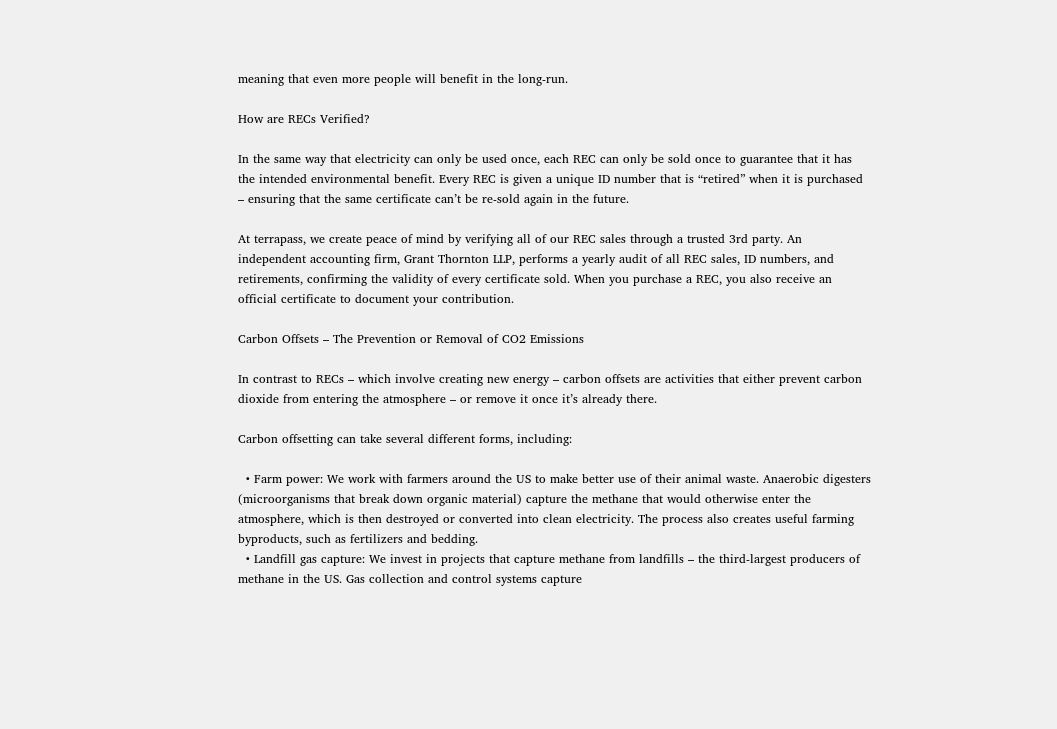meaning that even more people will benefit in the long-run.

How are RECs Verified?

In the same way that electricity can only be used once, each REC can only be sold once to guarantee that it has the intended environmental benefit. Every REC is given a unique ID number that is “retired” when it is purchased – ensuring that the same certificate can’t be re-sold again in the future.

At terrapass, we create peace of mind by verifying all of our REC sales through a trusted 3rd party. An independent accounting firm, Grant Thornton LLP, performs a yearly audit of all REC sales, ID numbers, and retirements, confirming the validity of every certificate sold. When you purchase a REC, you also receive an official certificate to document your contribution.

Carbon Offsets – The Prevention or Removal of CO2 Emissions

In contrast to RECs – which involve creating new energy – carbon offsets are activities that either prevent carbon dioxide from entering the atmosphere – or remove it once it’s already there.

Carbon offsetting can take several different forms, including:

  • Farm power: We work with farmers around the US to make better use of their animal waste. Anaerobic digesters (microorganisms that break down organic material) capture the methane that would otherwise enter the atmosphere, which is then destroyed or converted into clean electricity. The process also creates useful farming byproducts, such as fertilizers and bedding.
  • Landfill gas capture: We invest in projects that capture methane from landfills – the third-largest producers of methane in the US. Gas collection and control systems capture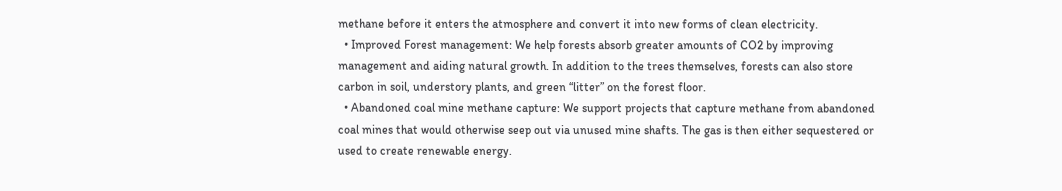methane before it enters the atmosphere and convert it into new forms of clean electricity.
  • Improved Forest management: We help forests absorb greater amounts of CO2 by improving management and aiding natural growth. In addition to the trees themselves, forests can also store carbon in soil, understory plants, and green “litter” on the forest floor.
  • Abandoned coal mine methane capture: We support projects that capture methane from abandoned coal mines that would otherwise seep out via unused mine shafts. The gas is then either sequestered or used to create renewable energy.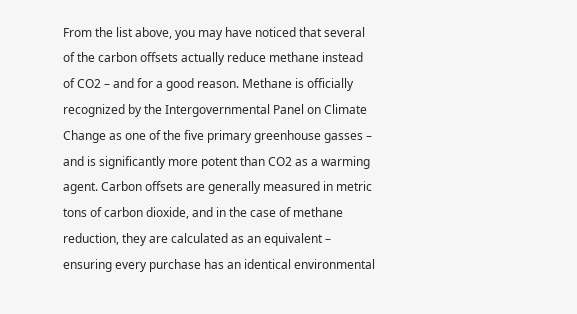From the list above, you may have noticed that several of the carbon offsets actually reduce methane instead of CO2 – and for a good reason. Methane is officially recognized by the Intergovernmental Panel on Climate Change as one of the five primary greenhouse gasses – and is significantly more potent than CO2 as a warming agent. Carbon offsets are generally measured in metric tons of carbon dioxide, and in the case of methane reduction, they are calculated as an equivalent – ensuring every purchase has an identical environmental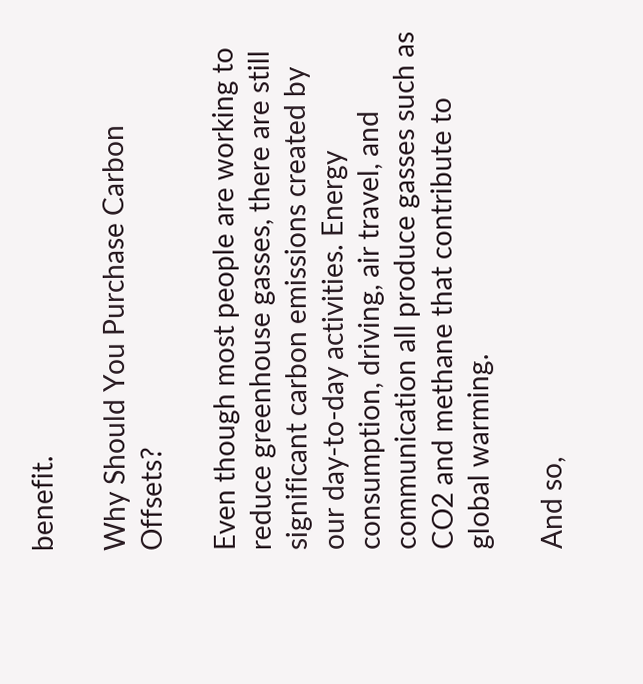benefit.

Why Should You Purchase Carbon Offsets?

Even though most people are working to reduce greenhouse gasses, there are still significant carbon emissions created by our day-to-day activities. Energy consumption, driving, air travel, and communication all produce gasses such as CO2 and methane that contribute to global warming.

And so,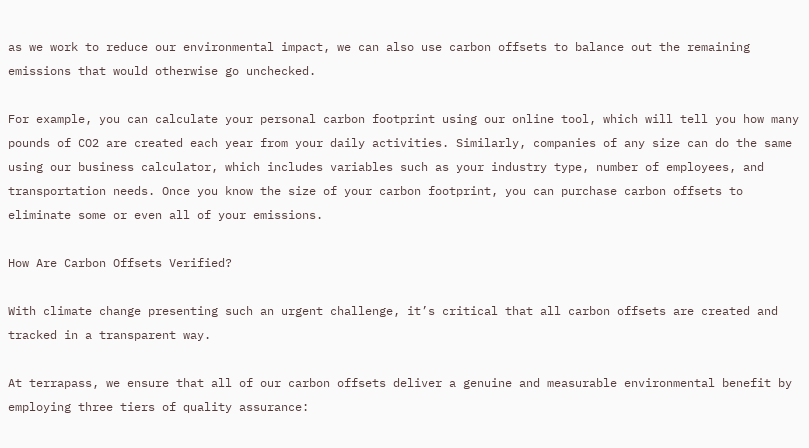as we work to reduce our environmental impact, we can also use carbon offsets to balance out the remaining emissions that would otherwise go unchecked.

For example, you can calculate your personal carbon footprint using our online tool, which will tell you how many pounds of CO2 are created each year from your daily activities. Similarly, companies of any size can do the same using our business calculator, which includes variables such as your industry type, number of employees, and transportation needs. Once you know the size of your carbon footprint, you can purchase carbon offsets to eliminate some or even all of your emissions.

How Are Carbon Offsets Verified?

With climate change presenting such an urgent challenge, it’s critical that all carbon offsets are created and tracked in a transparent way.

At terrapass, we ensure that all of our carbon offsets deliver a genuine and measurable environmental benefit by employing three tiers of quality assurance: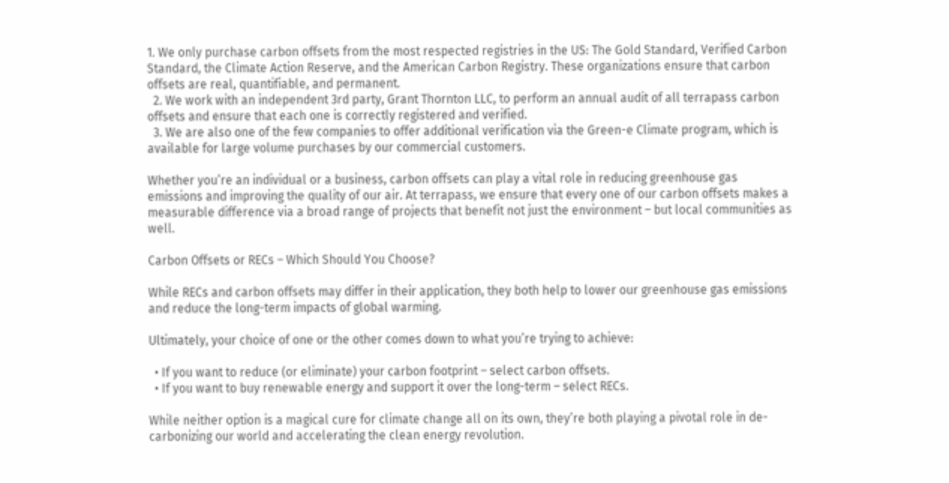1. We only purchase carbon offsets from the most respected registries in the US: The Gold Standard, Verified Carbon Standard, the Climate Action Reserve, and the American Carbon Registry. These organizations ensure that carbon offsets are real, quantifiable, and permanent.
  2. We work with an independent 3rd party, Grant Thornton LLC, to perform an annual audit of all terrapass carbon offsets and ensure that each one is correctly registered and verified.
  3. We are also one of the few companies to offer additional verification via the Green-e Climate program, which is available for large volume purchases by our commercial customers.

Whether you’re an individual or a business, carbon offsets can play a vital role in reducing greenhouse gas emissions and improving the quality of our air. At terrapass, we ensure that every one of our carbon offsets makes a measurable difference via a broad range of projects that benefit not just the environment – but local communities as well.

Carbon Offsets or RECs – Which Should You Choose?

While RECs and carbon offsets may differ in their application, they both help to lower our greenhouse gas emissions and reduce the long-term impacts of global warming.

Ultimately, your choice of one or the other comes down to what you’re trying to achieve:

  • If you want to reduce (or eliminate) your carbon footprint – select carbon offsets.
  • If you want to buy renewable energy and support it over the long-term – select RECs.

While neither option is a magical cure for climate change all on its own, they’re both playing a pivotal role in de-carbonizing our world and accelerating the clean energy revolution.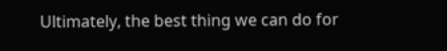Ultimately, the best thing we can do for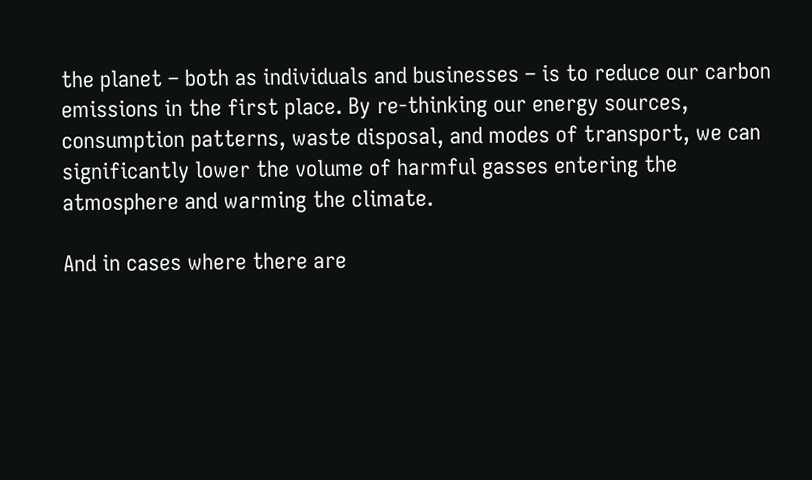the planet – both as individuals and businesses – is to reduce our carbon emissions in the first place. By re-thinking our energy sources, consumption patterns, waste disposal, and modes of transport, we can significantly lower the volume of harmful gasses entering the atmosphere and warming the climate.

And in cases where there are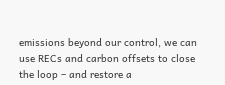emissions beyond our control, we can use RECs and carbon offsets to close the loop – and restore a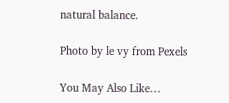natural balance.

Photo by le vy from Pexels

You May Also Like…